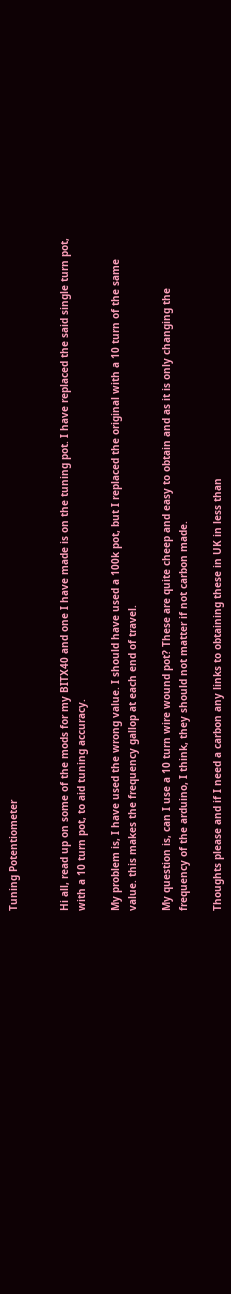Tuning Potentiometer


Hi all, read up on some of the mods for my BITX40 and one I have made is on the tuning pot. I have replaced the said single turn pot, with a 10 turn pot, to aid tuning accuracy.

My problem is, I have used the wrong value. I should have used a 100k pot, but I replaced the original with a 10 turn of the same value. this makes the frequency gallop at each end of travel.

My question is, can I use a 10 turn wire wound pot? These are quite cheep and easy to obtain and as it is only changing the frequency of the arduino, I think, they should not matter if not carbon made.

Thoughts please and if I need a carbon any links to obtaining these in UK in less than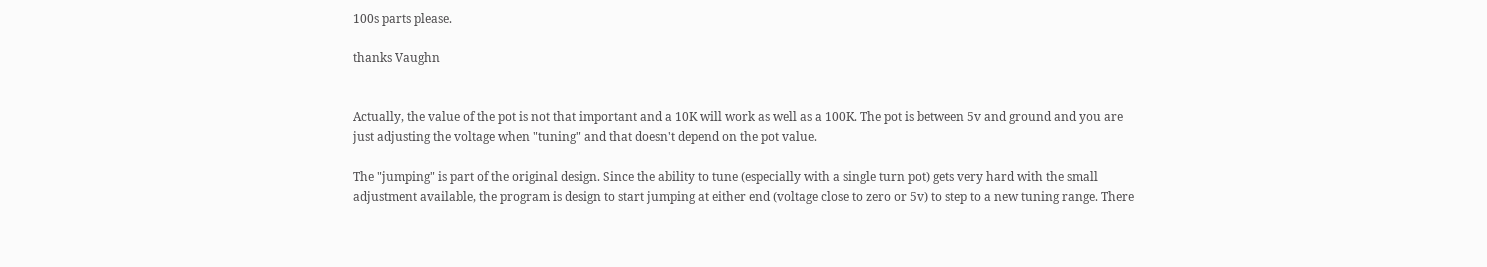100s parts please.

thanks Vaughn


Actually, the value of the pot is not that important and a 10K will work as well as a 100K. The pot is between 5v and ground and you are just adjusting the voltage when "tuning" and that doesn't depend on the pot value.

The "jumping" is part of the original design. Since the ability to tune (especially with a single turn pot) gets very hard with the small adjustment available, the program is design to start jumping at either end (voltage close to zero or 5v) to step to a new tuning range. There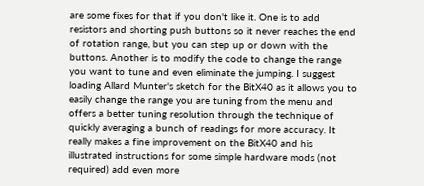are some fixes for that if you don't like it. One is to add resistors and shorting push buttons so it never reaches the end of rotation range, but you can step up or down with the buttons. Another is to modify the code to change the range you want to tune and even eliminate the jumping. I suggest loading Allard Munter's sketch for the BitX40 as it allows you to easily change the range you are tuning from the menu and offers a better tuning resolution through the technique of quickly averaging a bunch of readings for more accuracy. It really makes a fine improvement on the BitX40 and his illustrated instructions for some simple hardware mods (not required) add even more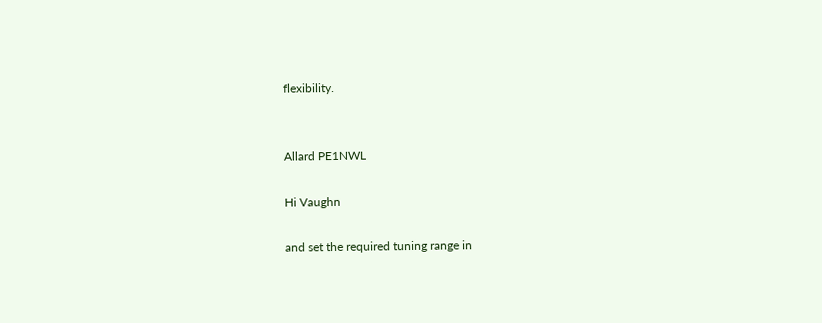flexibility.


Allard PE1NWL

Hi Vaughn

and set the required tuning range in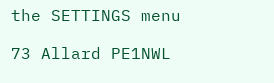the SETTINGS menu

73 Allard PE1NWL